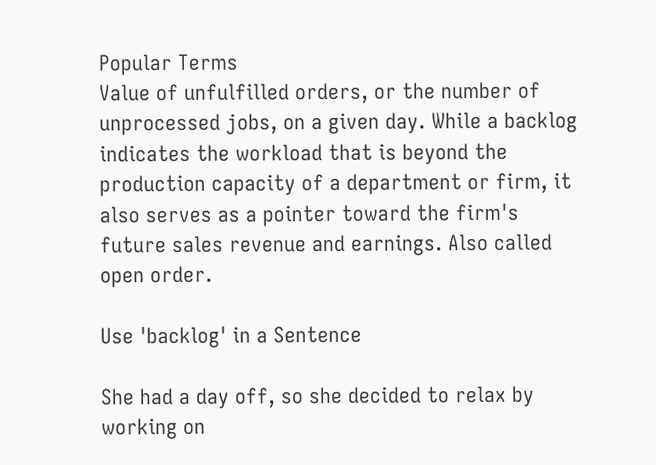Popular Terms
Value of unfulfilled orders, or the number of unprocessed jobs, on a given day. While a backlog indicates the workload that is beyond the production capacity of a department or firm, it also serves as a pointer toward the firm's future sales revenue and earnings. Also called open order.

Use 'backlog' in a Sentence

She had a day off, so she decided to relax by working on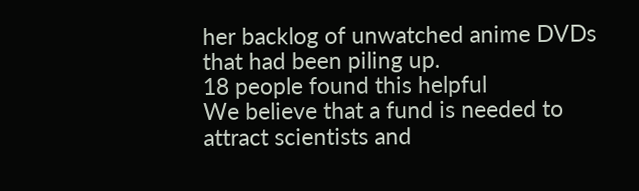her backlog of unwatched anime DVDs that had been piling up.
18 people found this helpful
We believe that a fund is needed to attract scientists and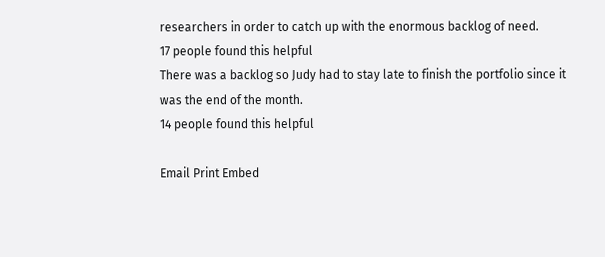researchers in order to catch up with the enormous backlog of need.
17 people found this helpful
There was a backlog so Judy had to stay late to finish the portfolio since it was the end of the month.
14 people found this helpful

Email Print Embed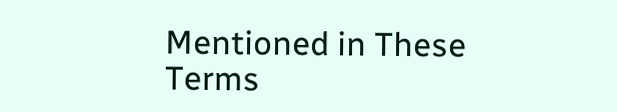Mentioned in These Terms